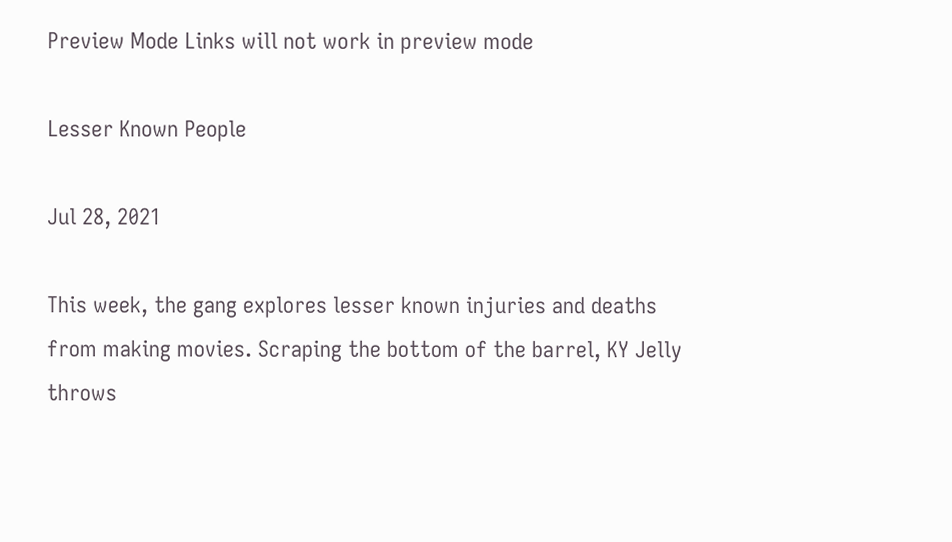Preview Mode Links will not work in preview mode

Lesser Known People

Jul 28, 2021

This week, the gang explores lesser known injuries and deaths from making movies. Scraping the bottom of the barrel, KY Jelly throws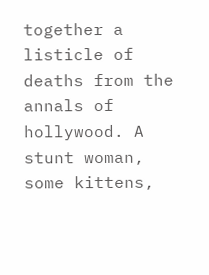together a listicle of deaths from the annals of hollywood. A stunt woman, some kittens,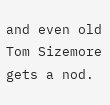and even old Tom Sizemore gets a nod.